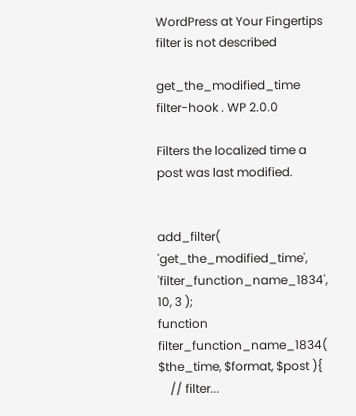WordPress at Your Fingertips
filter is not described

get_the_modified_time filter-hook . WP 2.0.0

Filters the localized time a post was last modified.


add_filter( 'get_the_modified_time', 'filter_function_name_1834', 10, 3 );
function filter_function_name_1834( $the_time, $format, $post ){
    // filter...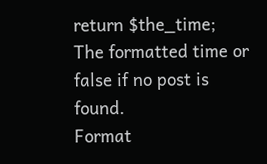return $the_time;
The formatted time or false if no post is found.
Format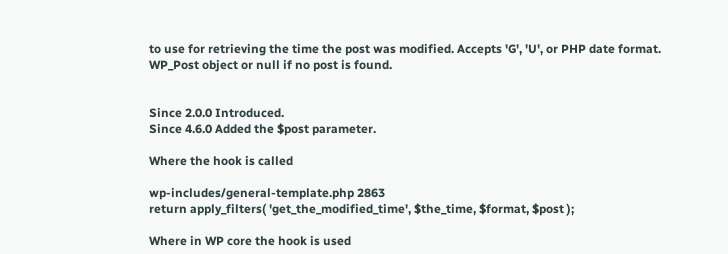to use for retrieving the time the post was modified. Accepts 'G', 'U', or PHP date format.
WP_Post object or null if no post is found.


Since 2.0.0 Introduced.
Since 4.6.0 Added the $post parameter.

Where the hook is called

wp-includes/general-template.php 2863
return apply_filters( 'get_the_modified_time', $the_time, $format, $post );

Where in WP core the hook is used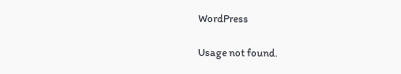WordPress

Usage not found.